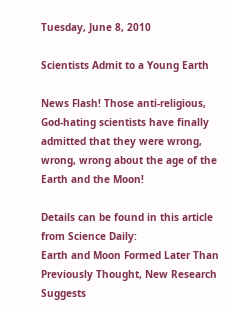Tuesday, June 8, 2010

Scientists Admit to a Young Earth

News Flash! Those anti-religious, God-hating scientists have finally admitted that they were wrong, wrong, wrong about the age of the Earth and the Moon!

Details can be found in this article from Science Daily:
Earth and Moon Formed Later Than Previously Thought, New Research Suggests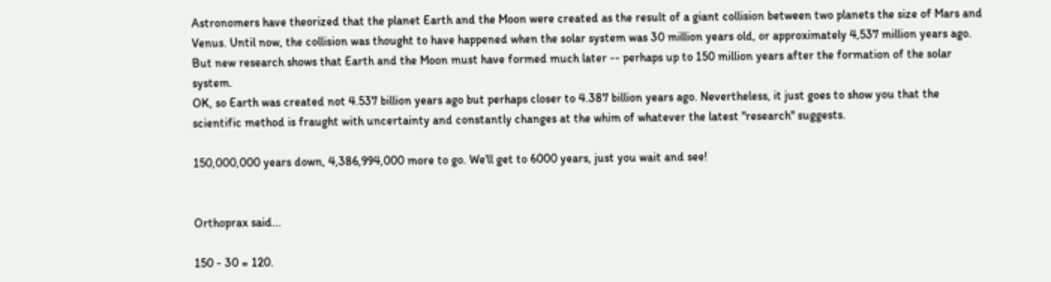Astronomers have theorized that the planet Earth and the Moon were created as the result of a giant collision between two planets the size of Mars and Venus. Until now, the collision was thought to have happened when the solar system was 30 million years old, or approximately 4,537 million years ago. But new research shows that Earth and the Moon must have formed much later -- perhaps up to 150 million years after the formation of the solar system.
OK, so Earth was created not 4.537 billion years ago but perhaps closer to 4.387 billion years ago. Nevertheless, it just goes to show you that the scientific method is fraught with uncertainty and constantly changes at the whim of whatever the latest "research" suggests.

150,000,000 years down, 4,386,994,000 more to go. We'll get to 6000 years, just you wait and see!


Orthoprax said...

150 - 30 = 120.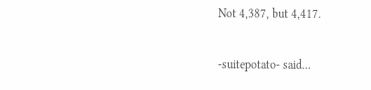Not 4,387, but 4,417.

-suitepotato- said...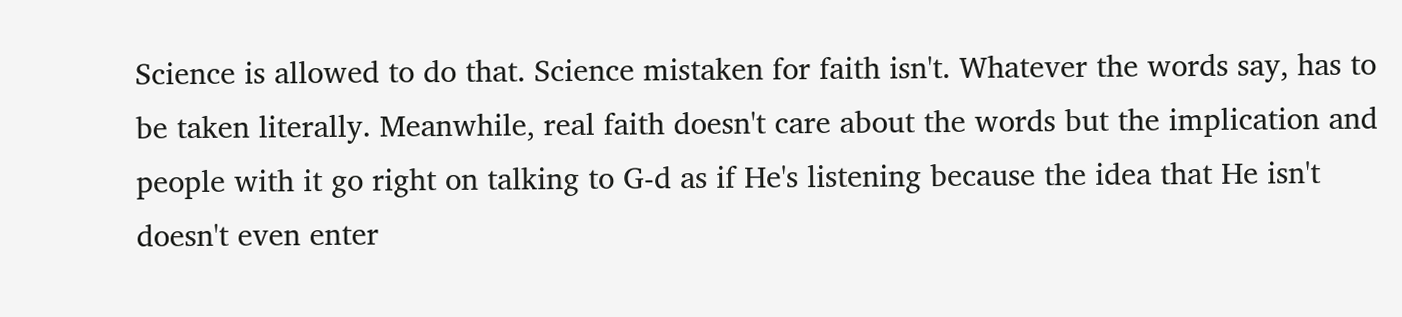Science is allowed to do that. Science mistaken for faith isn't. Whatever the words say, has to be taken literally. Meanwhile, real faith doesn't care about the words but the implication and people with it go right on talking to G-d as if He's listening because the idea that He isn't doesn't even enter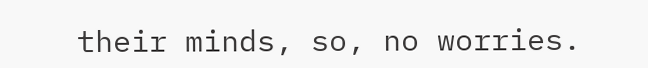their minds, so, no worries.